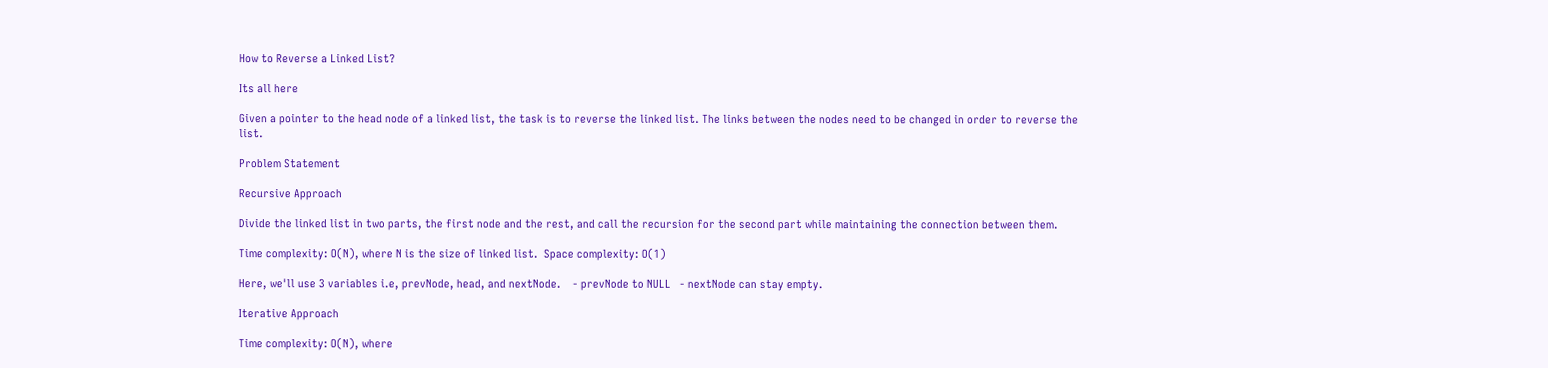How to Reverse a Linked List?

Its all here

Given a pointer to the head node of a linked list, the task is to reverse the linked list. The links between the nodes need to be changed in order to reverse the list.

Problem Statement

Recursive Approach

Divide the linked list in two parts, the first node and the rest, and call the recursion for the second part while maintaining the connection between them.

Time complexity: O(N), where N is the size of linked list.  Space complexity: O(1)

Here, we'll use 3 variables i.e, prevNode, head, and nextNode.    - prevNode to NULL   - nextNode can stay empty.

Iterative Approach

Time complexity: O(N), where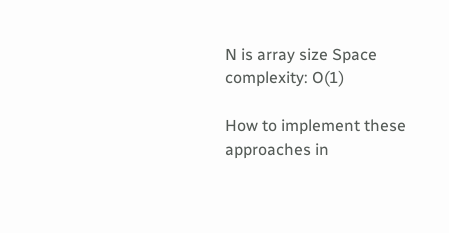N is array size Space complexity: O(1)

How to implement these approaches in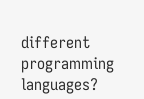different programming languages?